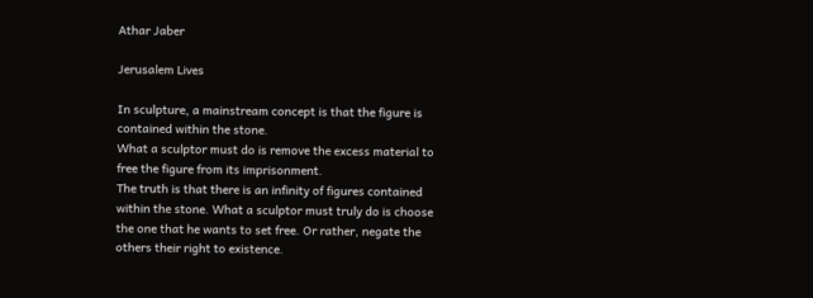Athar Jaber

Jerusalem Lives

In sculpture, a mainstream concept is that the figure is contained within the stone.
What a sculptor must do is remove the excess material to free the figure from its imprisonment.
The truth is that there is an infinity of figures contained within the stone. What a sculptor must truly do is choose the one that he wants to set free. Or rather, negate the others their right to existence.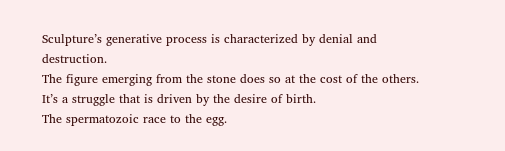Sculpture’s generative process is characterized by denial and destruction.
The figure emerging from the stone does so at the cost of the others. It’s a struggle that is driven by the desire of birth.
The spermatozoic race to the egg.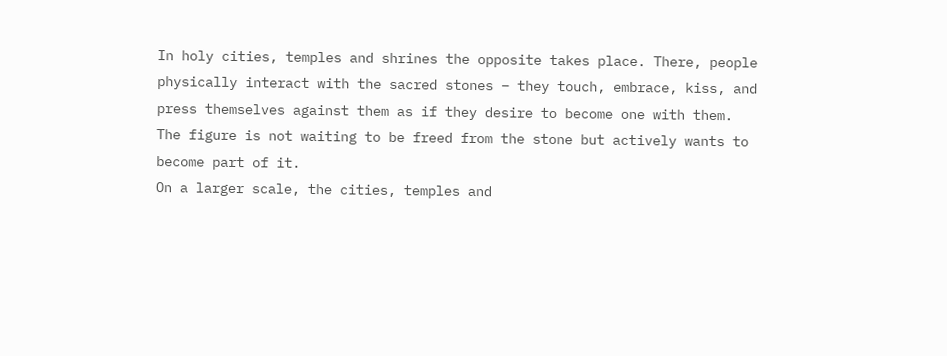In holy cities, temples and shrines the opposite takes place. There, people physically interact with the sacred stones – they touch, embrace, kiss, and press themselves against them as if they desire to become one with them.
The figure is not waiting to be freed from the stone but actively wants to become part of it.
On a larger scale, the cities, temples and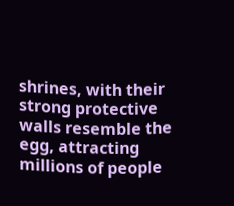shrines, with their strong protective walls resemble the egg, attracting millions of people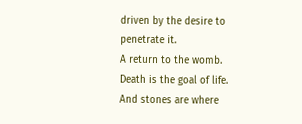driven by the desire to penetrate it.
A return to the womb.
Death is the goal of life.
And stones are where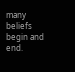many beliefs begin and end.